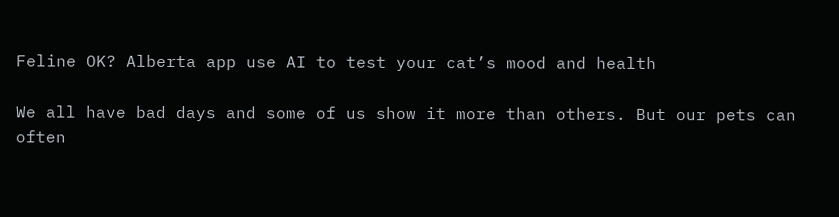Feline OK? Alberta app use AI to test your cat’s mood and health

We all have bad days and some of us show it more than others. But our pets can often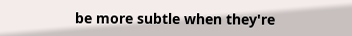be more subtle when they're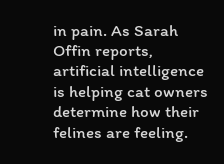in pain. As Sarah Offin reports, artificial intelligence is helping cat owners determine how their felines are feeling.